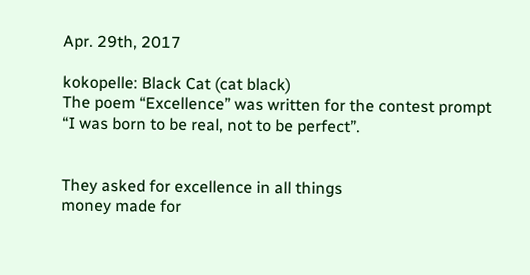Apr. 29th, 2017

kokopelle: Black Cat (cat black)
The poem “Excellence” was written for the contest prompt “I was born to be real, not to be perfect”.


They asked for excellence in all things
money made for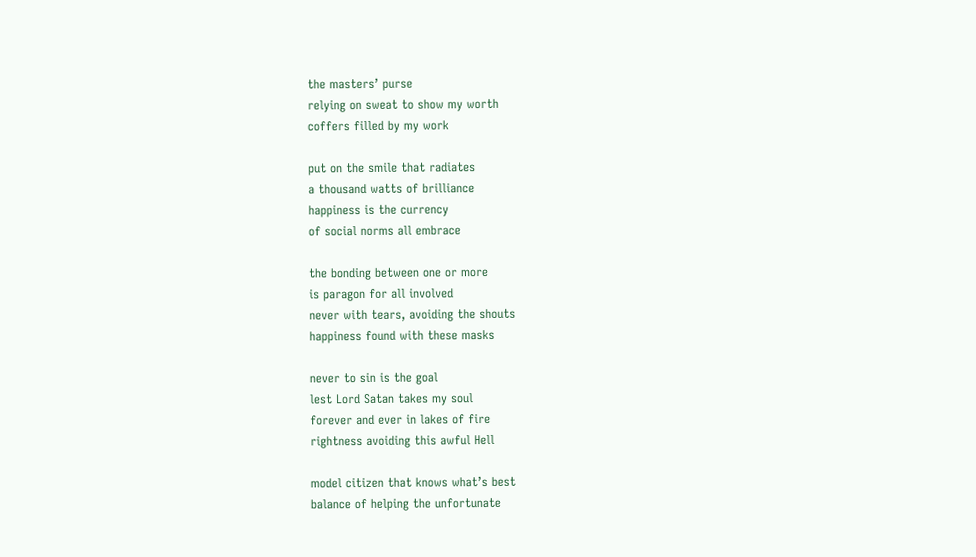the masters’ purse
relying on sweat to show my worth
coffers filled by my work

put on the smile that radiates
a thousand watts of brilliance
happiness is the currency
of social norms all embrace

the bonding between one or more
is paragon for all involved
never with tears, avoiding the shouts
happiness found with these masks

never to sin is the goal
lest Lord Satan takes my soul
forever and ever in lakes of fire
rightness avoiding this awful Hell

model citizen that knows what’s best
balance of helping the unfortunate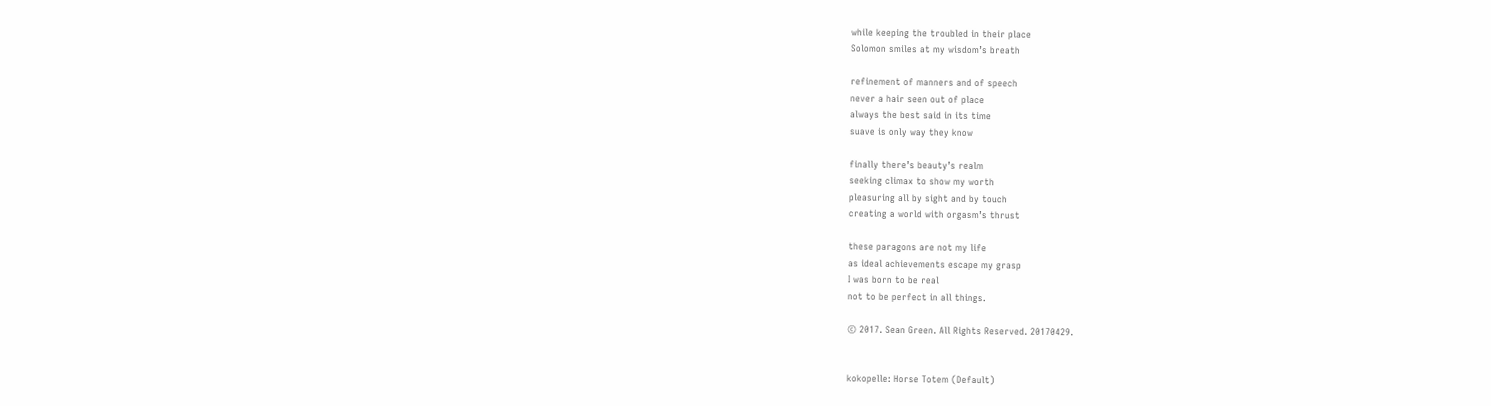while keeping the troubled in their place
Solomon smiles at my wisdom’s breath

refinement of manners and of speech
never a hair seen out of place
always the best said in its time
suave is only way they know

finally there’s beauty’s realm
seeking climax to show my worth
pleasuring all by sight and by touch
creating a world with orgasm’s thrust

these paragons are not my life
as ideal achievements escape my grasp
I was born to be real
not to be perfect in all things.

© 2017. Sean Green. All Rights Reserved. 20170429.


kokopelle: Horse Totem (Default)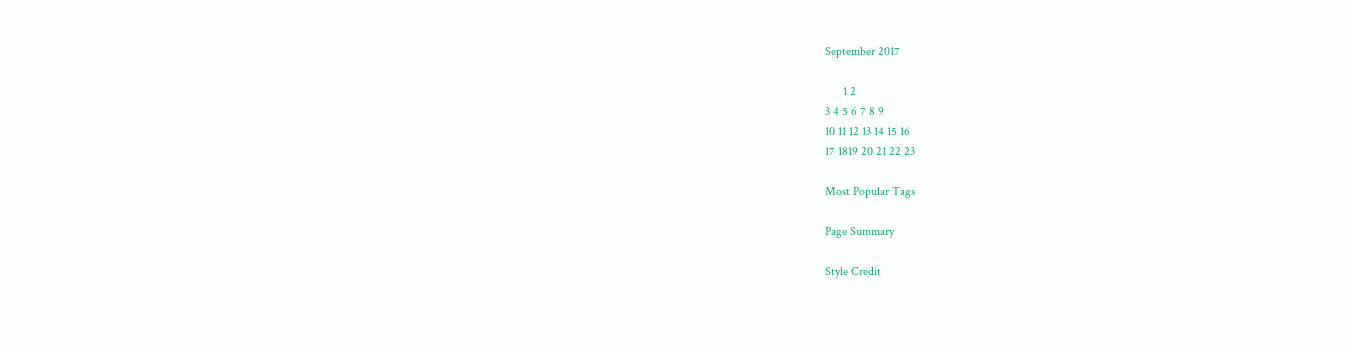September 2017

      1 2
3 4 5 6 7 8 9
10 11 12 13 14 15 16
17 1819 20 21 22 23

Most Popular Tags

Page Summary

Style Credit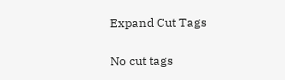Expand Cut Tags

No cut tags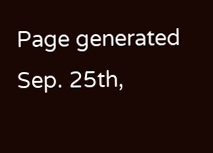Page generated Sep. 25th,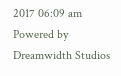2017 06:09 am
Powered by Dreamwidth Studios